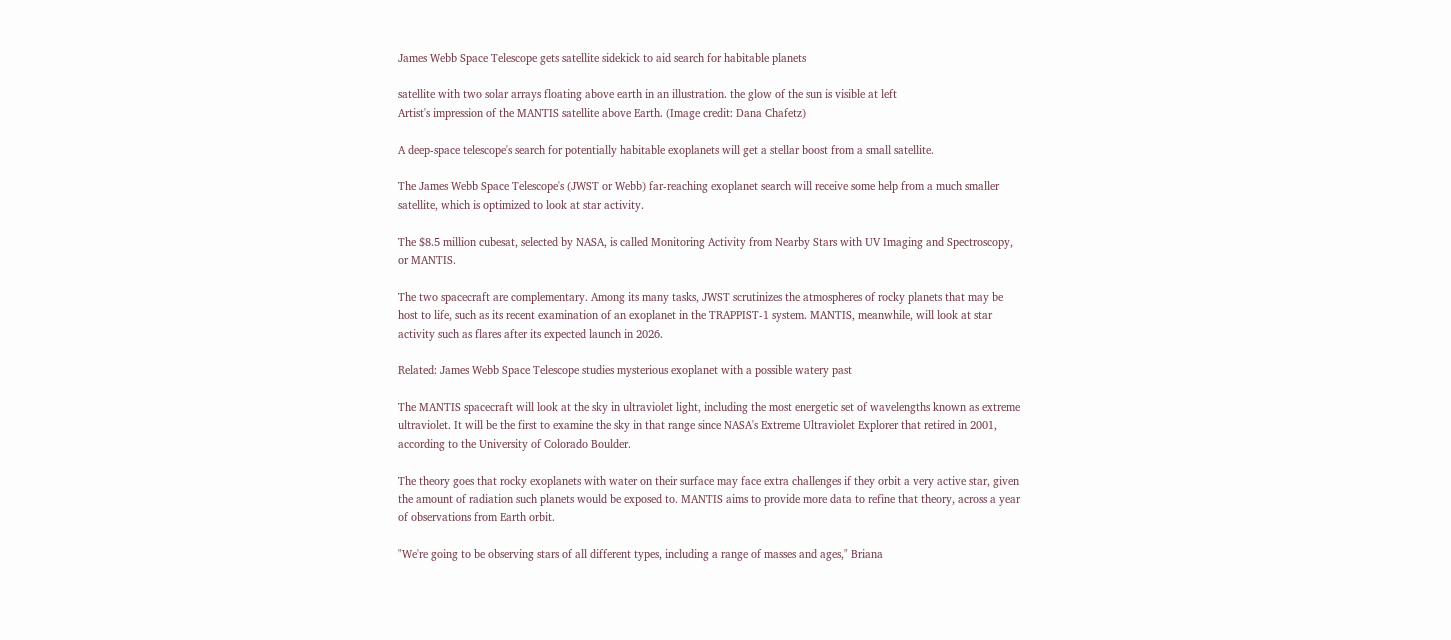James Webb Space Telescope gets satellite sidekick to aid search for habitable planets

satellite with two solar arrays floating above earth in an illustration. the glow of the sun is visible at left
Artist's impression of the MANTIS satellite above Earth. (Image credit: Dana Chafetz)

A deep-space telescope's search for potentially habitable exoplanets will get a stellar boost from a small satellite.

The James Webb Space Telescope's (JWST or Webb) far-reaching exoplanet search will receive some help from a much smaller satellite, which is optimized to look at star activity.

The $8.5 million cubesat, selected by NASA, is called Monitoring Activity from Nearby Stars with UV Imaging and Spectroscopy, or MANTIS.

The two spacecraft are complementary. Among its many tasks, JWST scrutinizes the atmospheres of rocky planets that may be host to life, such as its recent examination of an exoplanet in the TRAPPIST-1 system. MANTIS, meanwhile, will look at star activity such as flares after its expected launch in 2026.

Related: James Webb Space Telescope studies mysterious exoplanet with a possible watery past

The MANTIS spacecraft will look at the sky in ultraviolet light, including the most energetic set of wavelengths known as extreme ultraviolet. It will be the first to examine the sky in that range since NASA's Extreme Ultraviolet Explorer that retired in 2001, according to the University of Colorado Boulder.

The theory goes that rocky exoplanets with water on their surface may face extra challenges if they orbit a very active star, given the amount of radiation such planets would be exposed to. MANTIS aims to provide more data to refine that theory, across a year of observations from Earth orbit.

"We're going to be observing stars of all different types, including a range of masses and ages," Briana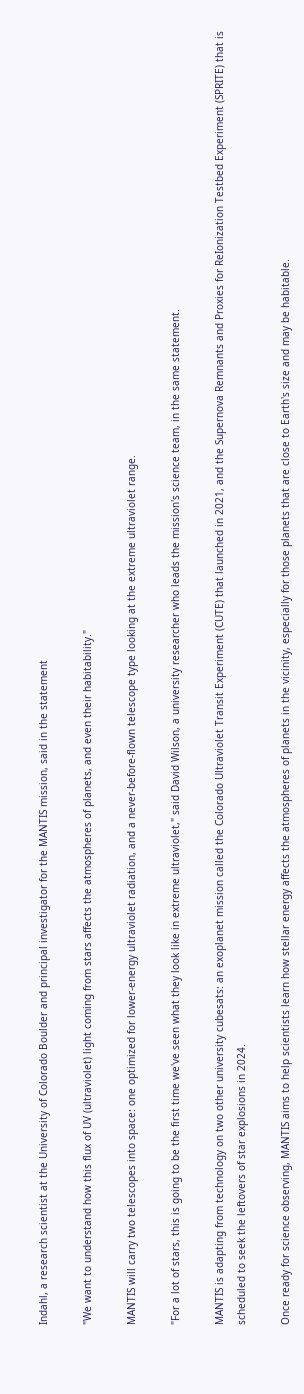Indahl, a research scientist at the University of Colorado Boulder and principal investigator for the MANTIS mission, said in the statement

"We want to understand how this flux of UV (ultraviolet) light coming from stars affects the atmospheres of planets, and even their habitability."

MANTIS will carry two telescopes into space: one optimized for lower-energy ultraviolet radiation, and a never-before-flown telescope type looking at the extreme ultraviolet range.

"For a lot of stars, this is going to be the first time we've seen what they look like in extreme ultraviolet," said David Wilson, a university researcher who leads the mission's science team, in the same statement.

MANTIS is adapting from technology on two other university cubesats: an exoplanet mission called the Colorado Ultraviolet Transit Experiment (CUTE) that launched in 2021, and the Supernova Remnants and Proxies for ReIonization Testbed Experiment (SPRITE) that is scheduled to seek the leftovers of star explosions in 2024.

Once ready for science observing, MANTIS aims to help scientists learn how stellar energy affects the atmospheres of planets in the vicinity, especially for those planets that are close to Earth's size and may be habitable.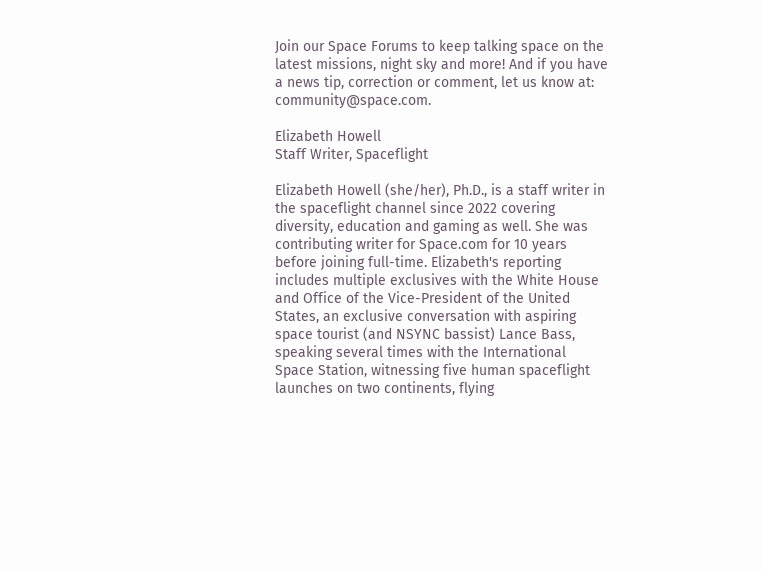Join our Space Forums to keep talking space on the latest missions, night sky and more! And if you have a news tip, correction or comment, let us know at: community@space.com.

Elizabeth Howell
Staff Writer, Spaceflight

Elizabeth Howell (she/her), Ph.D., is a staff writer in the spaceflight channel since 2022 covering diversity, education and gaming as well. She was contributing writer for Space.com for 10 years before joining full-time. Elizabeth's reporting includes multiple exclusives with the White House and Office of the Vice-President of the United States, an exclusive conversation with aspiring space tourist (and NSYNC bassist) Lance Bass, speaking several times with the International Space Station, witnessing five human spaceflight launches on two continents, flying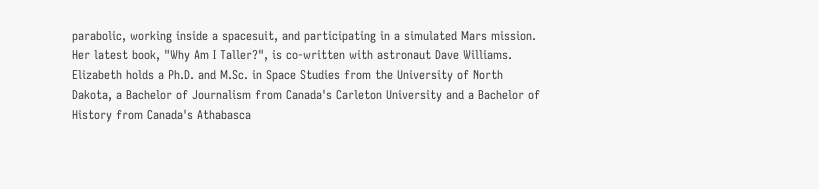parabolic, working inside a spacesuit, and participating in a simulated Mars mission. Her latest book, "Why Am I Taller?", is co-written with astronaut Dave Williams. Elizabeth holds a Ph.D. and M.Sc. in Space Studies from the University of North Dakota, a Bachelor of Journalism from Canada's Carleton University and a Bachelor of History from Canada's Athabasca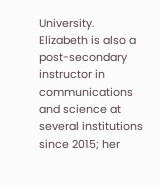University. Elizabeth is also a post-secondary instructor in communications and science at several institutions since 2015; her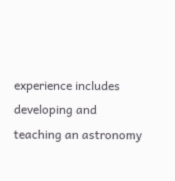experience includes developing and teaching an astronomy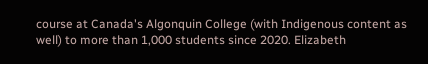course at Canada's Algonquin College (with Indigenous content as well) to more than 1,000 students since 2020. Elizabeth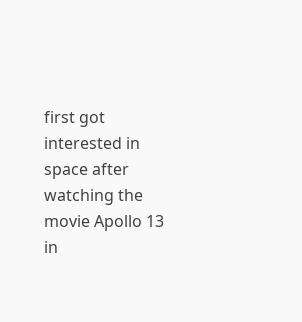first got interested in space after watching the movie Apollo 13 in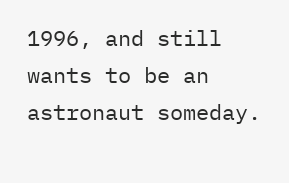1996, and still wants to be an astronaut someday.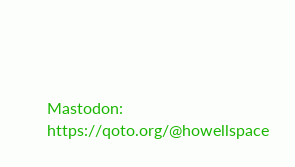Mastodon: https://qoto.org/@howellspace